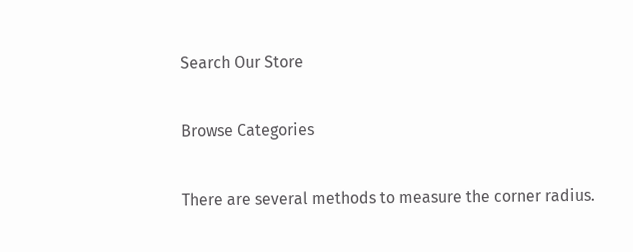Search Our Store

Browse Categories

There are several methods to measure the corner radius.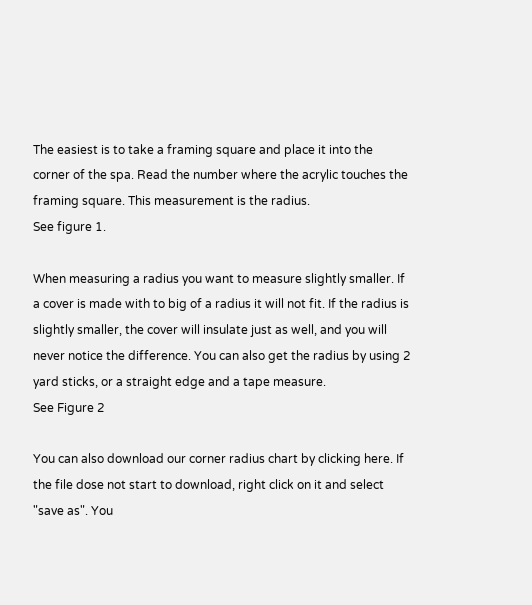The easiest is to take a framing square and place it into the corner of the spa. Read the number where the acrylic touches the framing square. This measurement is the radius.
See figure 1.

When measuring a radius you want to measure slightly smaller. If a cover is made with to big of a radius it will not fit. If the radius is slightly smaller, the cover will insulate just as well, and you will never notice the difference. You can also get the radius by using 2 yard sticks, or a straight edge and a tape measure.
See Figure 2

You can also download our corner radius chart by clicking here. If the file dose not start to download, right click on it and select "save as". You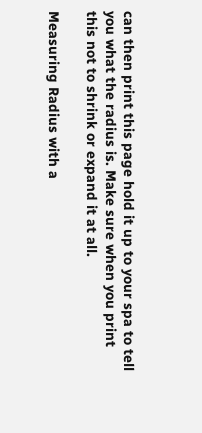can then print this page hold it up to your spa to tell you what the radius is. Make sure when you print this not to shrink or expand it at all.

Measuring Radius with a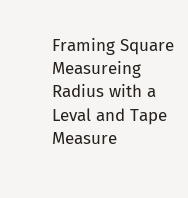Framing Square Measureing Radius with a Leval and Tape Measure